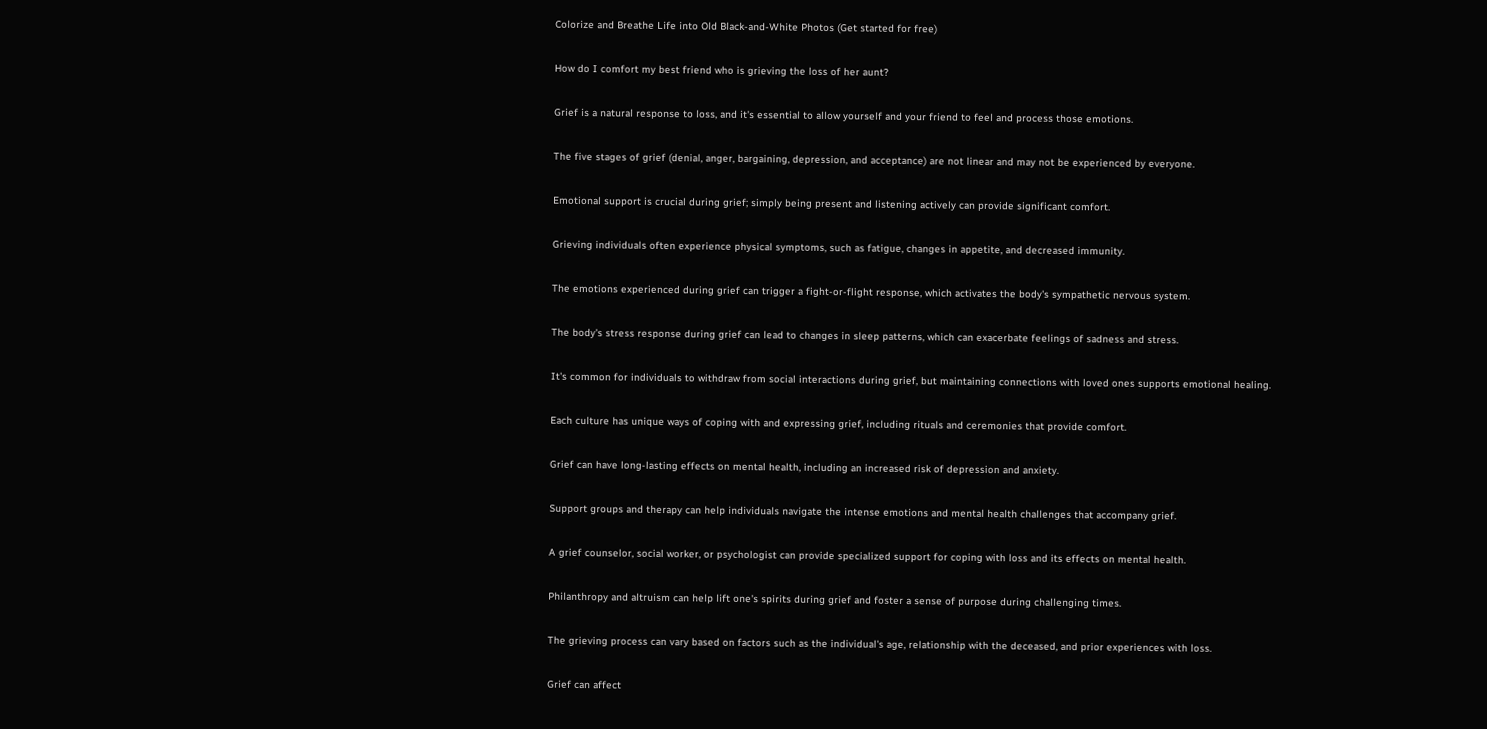Colorize and Breathe Life into Old Black-and-White Photos (Get started for free)

How do I comfort my best friend who is grieving the loss of her aunt?

Grief is a natural response to loss, and it's essential to allow yourself and your friend to feel and process those emotions.

The five stages of grief (denial, anger, bargaining, depression, and acceptance) are not linear and may not be experienced by everyone.

Emotional support is crucial during grief; simply being present and listening actively can provide significant comfort.

Grieving individuals often experience physical symptoms, such as fatigue, changes in appetite, and decreased immunity.

The emotions experienced during grief can trigger a fight-or-flight response, which activates the body's sympathetic nervous system.

The body's stress response during grief can lead to changes in sleep patterns, which can exacerbate feelings of sadness and stress.

It's common for individuals to withdraw from social interactions during grief, but maintaining connections with loved ones supports emotional healing.

Each culture has unique ways of coping with and expressing grief, including rituals and ceremonies that provide comfort.

Grief can have long-lasting effects on mental health, including an increased risk of depression and anxiety.

Support groups and therapy can help individuals navigate the intense emotions and mental health challenges that accompany grief.

A grief counselor, social worker, or psychologist can provide specialized support for coping with loss and its effects on mental health.

Philanthropy and altruism can help lift one's spirits during grief and foster a sense of purpose during challenging times.

The grieving process can vary based on factors such as the individual's age, relationship with the deceased, and prior experiences with loss.

Grief can affect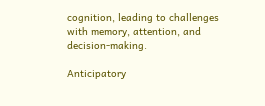cognition, leading to challenges with memory, attention, and decision-making.

Anticipatory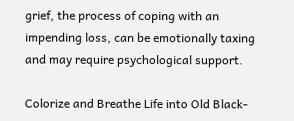grief, the process of coping with an impending loss, can be emotionally taxing and may require psychological support.

Colorize and Breathe Life into Old Black-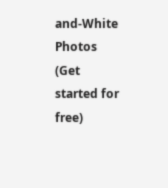and-White Photos (Get started for free)